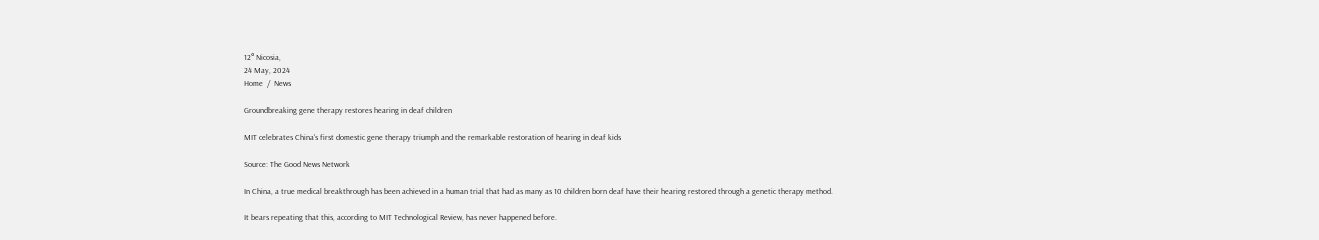12° Nicosia,
24 May, 2024
Home  /  News

Groundbreaking gene therapy restores hearing in deaf children

MIT celebrates China's first domestic gene therapy triumph and the remarkable restoration of hearing in deaf kids

Source: The Good News Network

In China, a true medical breakthrough has been achieved in a human trial that had as many as 10 children born deaf have their hearing restored through a genetic therapy method.

It bears repeating that this, according to MIT Technological Review, has never happened before.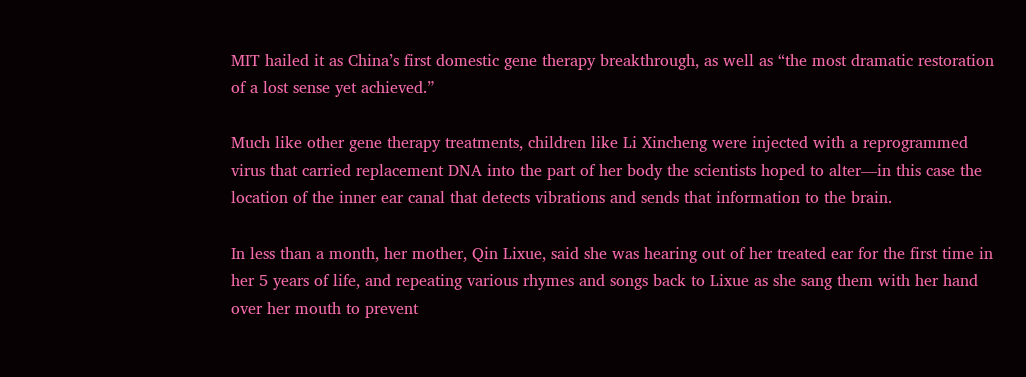MIT hailed it as China’s first domestic gene therapy breakthrough, as well as “the most dramatic restoration of a lost sense yet achieved.”

Much like other gene therapy treatments, children like Li Xincheng were injected with a reprogrammed virus that carried replacement DNA into the part of her body the scientists hoped to alter—in this case the location of the inner ear canal that detects vibrations and sends that information to the brain.

In less than a month, her mother, Qin Lixue, said she was hearing out of her treated ear for the first time in her 5 years of life, and repeating various rhymes and songs back to Lixue as she sang them with her hand over her mouth to prevent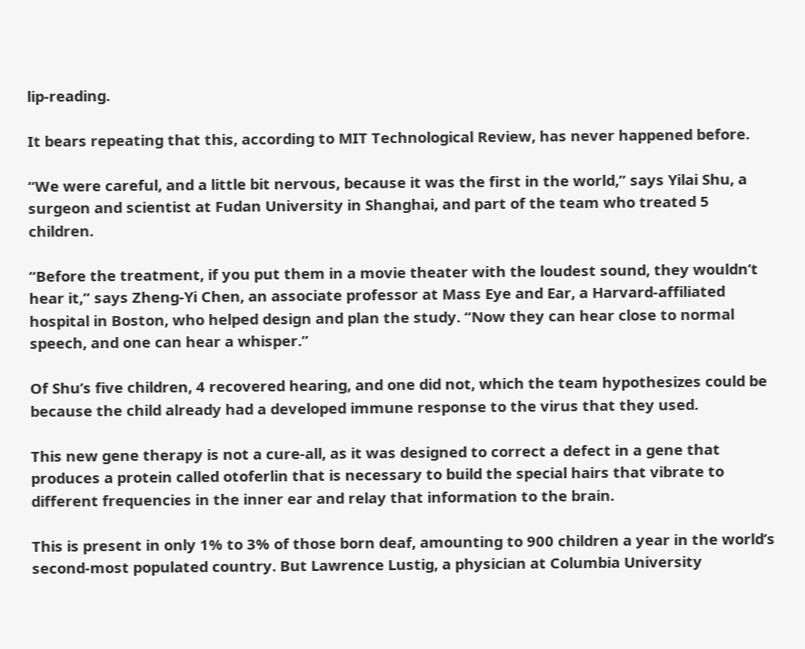lip-reading.

It bears repeating that this, according to MIT Technological Review, has never happened before.

“We were careful, and a little bit nervous, because it was the first in the world,” says Yilai Shu, a surgeon and scientist at Fudan University in Shanghai, and part of the team who treated 5 children.

“Before the treatment, if you put them in a movie theater with the loudest sound, they wouldn’t hear it,” says Zheng-Yi Chen, an associate professor at Mass Eye and Ear, a Harvard-affiliated hospital in Boston, who helped design and plan the study. “Now they can hear close to normal speech, and one can hear a whisper.”

Of Shu’s five children, 4 recovered hearing, and one did not, which the team hypothesizes could be because the child already had a developed immune response to the virus that they used.

This new gene therapy is not a cure-all, as it was designed to correct a defect in a gene that produces a protein called otoferlin that is necessary to build the special hairs that vibrate to different frequencies in the inner ear and relay that information to the brain.

This is present in only 1% to 3% of those born deaf, amounting to 900 children a year in the world’s second-most populated country. But Lawrence Lustig, a physician at Columbia University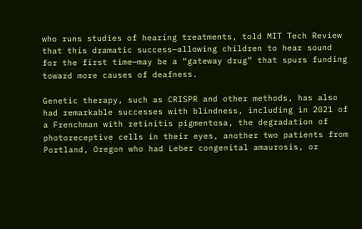who runs studies of hearing treatments, told MIT Tech Review that this dramatic success—allowing children to hear sound for the first time—may be a “gateway drug” that spurs funding toward more causes of deafness.

Genetic therapy, such as CRISPR and other methods, has also had remarkable successes with blindness, including in 2021 of a Frenchman with retinitis pigmentosa, the degradation of photoreceptive cells in their eyes, another two patients from Portland, Oregon who had Leber congenital amaurosis, or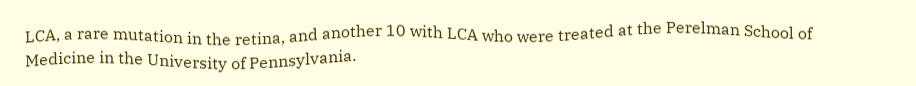LCA, a rare mutation in the retina, and another 10 with LCA who were treated at the Perelman School of Medicine in the University of Pennsylvania.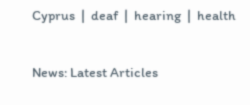Cyprus  |  deaf  |  hearing  |  health

News: Latest Articles